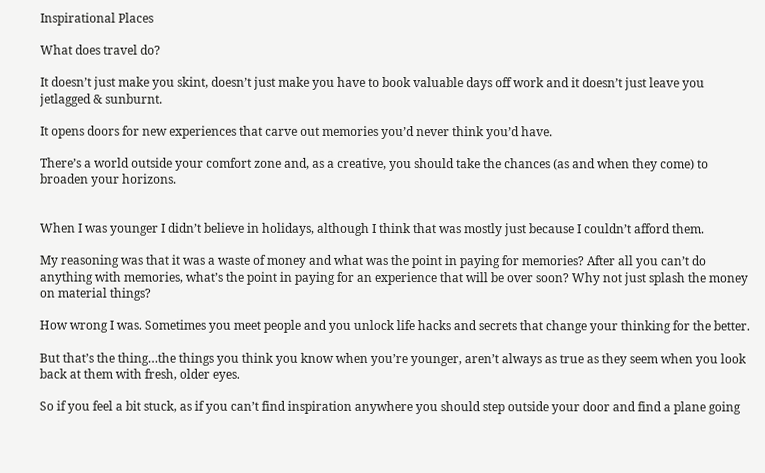Inspirational Places

What does travel do?

It doesn’t just make you skint, doesn’t just make you have to book valuable days off work and it doesn’t just leave you jetlagged & sunburnt.

It opens doors for new experiences that carve out memories you’d never think you’d have.

There’s a world outside your comfort zone and, as a creative, you should take the chances (as and when they come) to broaden your horizons.


When I was younger I didn’t believe in holidays, although I think that was mostly just because I couldn’t afford them.

My reasoning was that it was a waste of money and what was the point in paying for memories? After all you can’t do anything with memories, what’s the point in paying for an experience that will be over soon? Why not just splash the money on material things?

How wrong I was. Sometimes you meet people and you unlock life hacks and secrets that change your thinking for the better.

But that’s the thing…the things you think you know when you’re younger, aren’t always as true as they seem when you look back at them with fresh, older eyes.

So if you feel a bit stuck, as if you can’t find inspiration anywhere you should step outside your door and find a plane going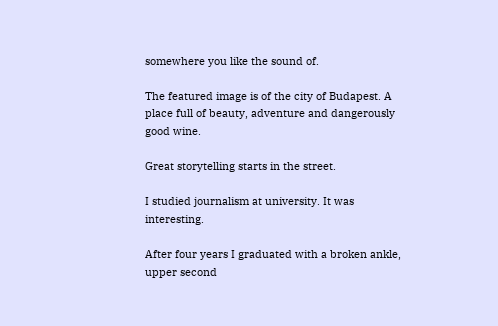somewhere you like the sound of.

The featured image is of the city of Budapest. A place full of beauty, adventure and dangerously good wine.

Great storytelling starts in the street.

I studied journalism at university. It was interesting.

After four years I graduated with a broken ankle, upper second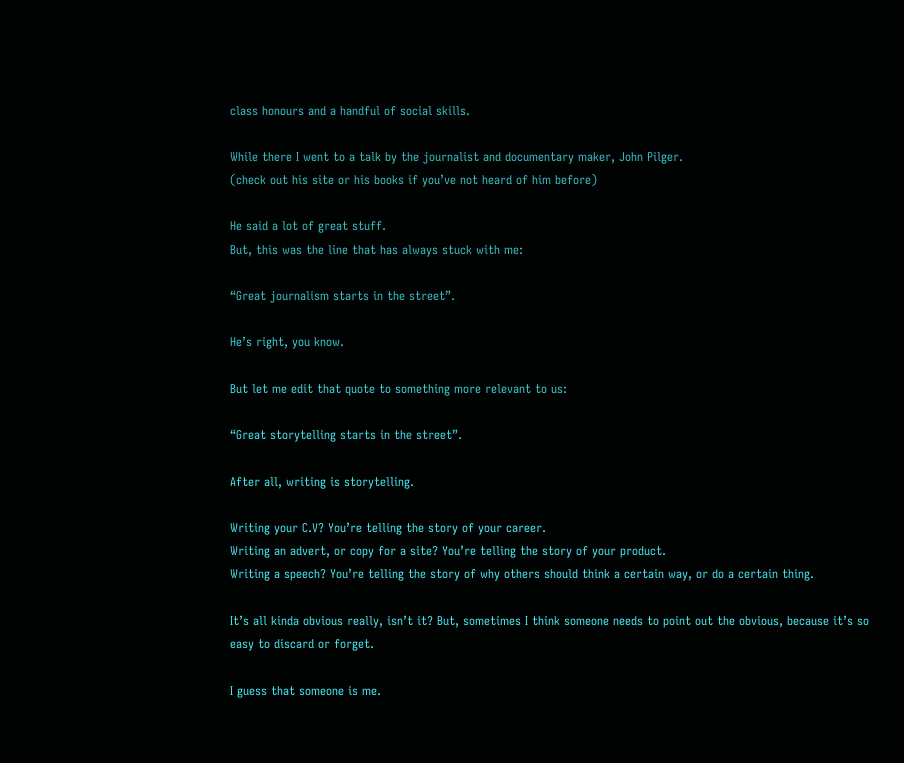class honours and a handful of social skills.

While there I went to a talk by the journalist and documentary maker, John Pilger.
(check out his site or his books if you’ve not heard of him before)

He said a lot of great stuff.
But, this was the line that has always stuck with me:

“Great journalism starts in the street”.

He’s right, you know.

But let me edit that quote to something more relevant to us:

“Great storytelling starts in the street”.

After all, writing is storytelling.

Writing your C.V? You’re telling the story of your career.
Writing an advert, or copy for a site? You’re telling the story of your product.
Writing a speech? You’re telling the story of why others should think a certain way, or do a certain thing.

It’s all kinda obvious really, isn’t it? But, sometimes I think someone needs to point out the obvious, because it’s so easy to discard or forget.

I guess that someone is me.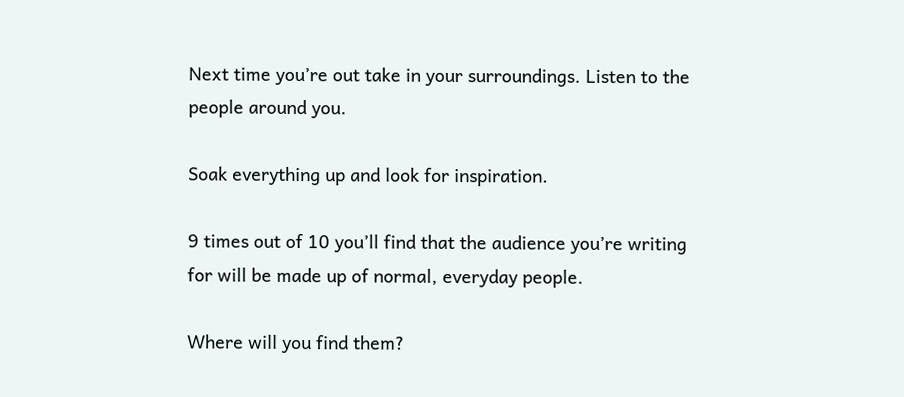Next time you’re out take in your surroundings. Listen to the people around you.

Soak everything up and look for inspiration.

9 times out of 10 you’ll find that the audience you’re writing for will be made up of normal, everyday people.

Where will you find them?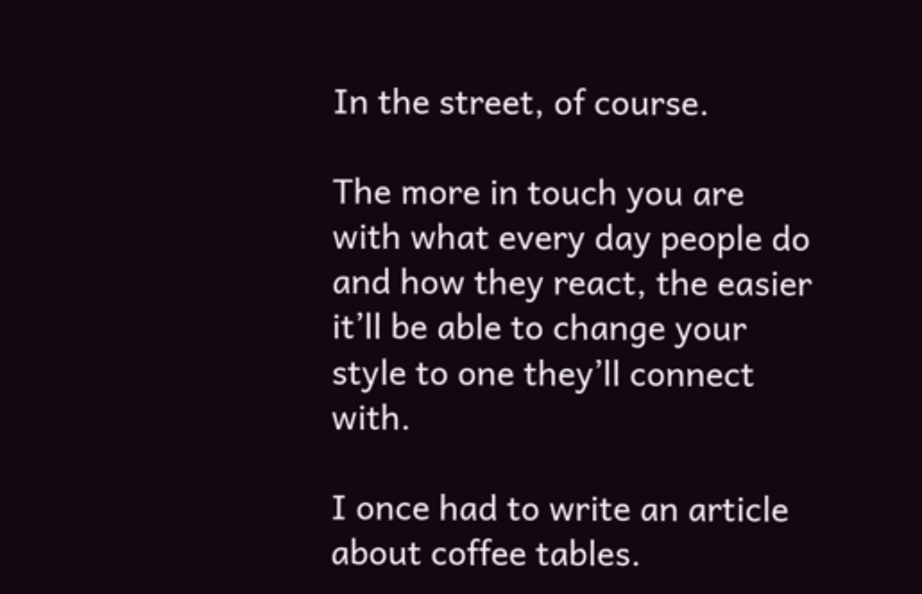In the street, of course.

The more in touch you are with what every day people do and how they react, the easier it’ll be able to change your style to one they’ll connect with.

I once had to write an article about coffee tables.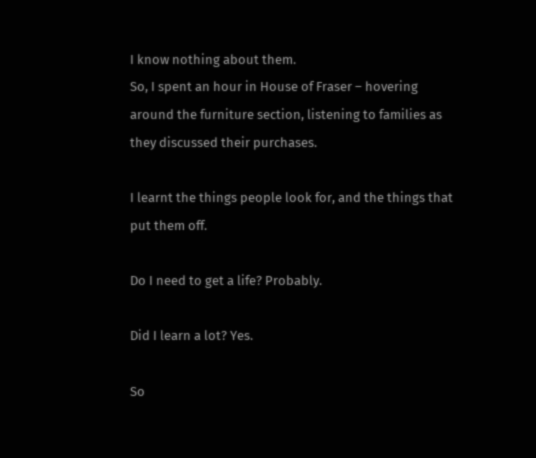I know nothing about them.
So, I spent an hour in House of Fraser – hovering around the furniture section, listening to families as they discussed their purchases.

I learnt the things people look for, and the things that put them off.

Do I need to get a life? Probably.

Did I learn a lot? Yes.

So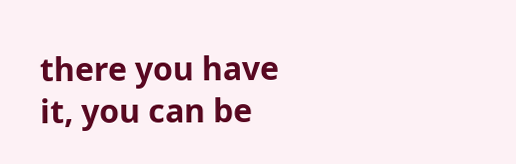there you have it, you can be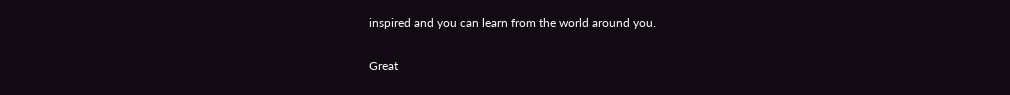inspired and you can learn from the world around you.

Great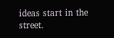ideas start in the street.